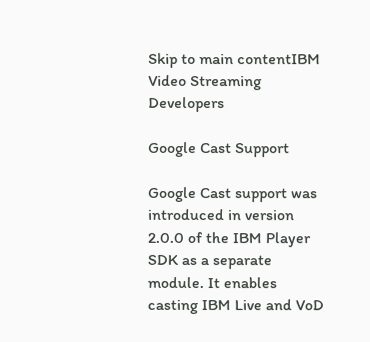Skip to main contentIBM Video Streaming Developers

Google Cast Support

Google Cast support was introduced in version 2.0.0 of the IBM Player SDK as a separate module. It enables casting IBM Live and VoD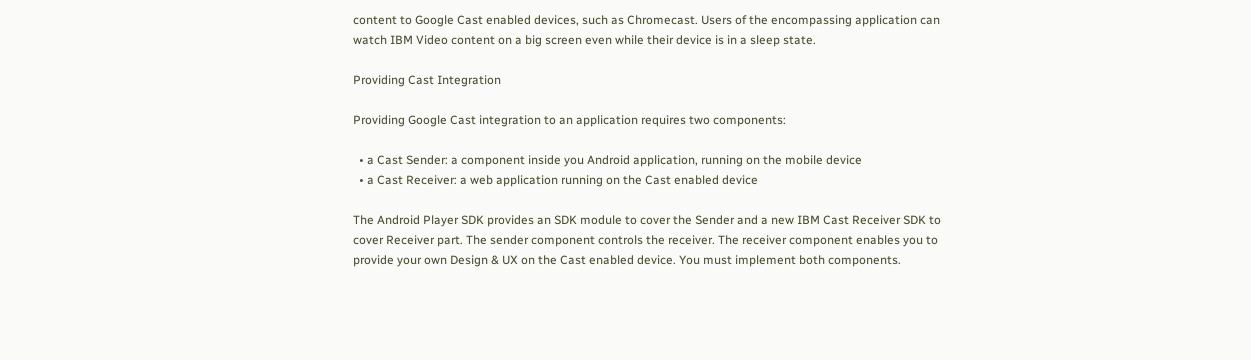content to Google Cast enabled devices, such as Chromecast. Users of the encompassing application can watch IBM Video content on a big screen even while their device is in a sleep state.

Providing Cast Integration

Providing Google Cast integration to an application requires two components:

  • a Cast Sender: a component inside you Android application, running on the mobile device
  • a Cast Receiver: a web application running on the Cast enabled device

The Android Player SDK provides an SDK module to cover the Sender and a new IBM Cast Receiver SDK to cover Receiver part. The sender component controls the receiver. The receiver component enables you to provide your own Design & UX on the Cast enabled device. You must implement both components.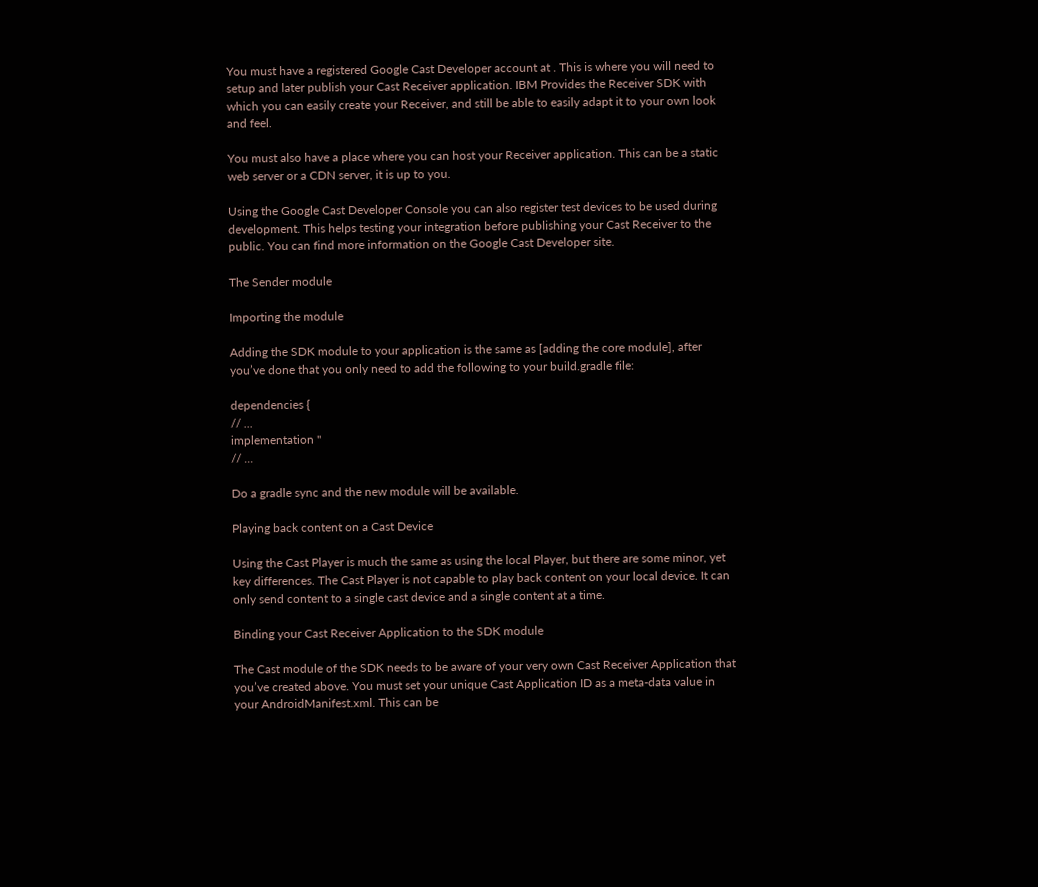You must have a registered Google Cast Developer account at . This is where you will need to setup and later publish your Cast Receiver application. IBM Provides the Receiver SDK with which you can easily create your Receiver, and still be able to easily adapt it to your own look and feel.

You must also have a place where you can host your Receiver application. This can be a static web server or a CDN server, it is up to you.

Using the Google Cast Developer Console you can also register test devices to be used during development. This helps testing your integration before publishing your Cast Receiver to the public. You can find more information on the Google Cast Developer site.

The Sender module

Importing the module

Adding the SDK module to your application is the same as [adding the core module], after you’ve done that you only need to add the following to your build.gradle file:

dependencies {
// ...
implementation ''
// ...

Do a gradle sync and the new module will be available.

Playing back content on a Cast Device

Using the Cast Player is much the same as using the local Player, but there are some minor, yet key differences. The Cast Player is not capable to play back content on your local device. It can only send content to a single cast device and a single content at a time.

Binding your Cast Receiver Application to the SDK module

The Cast module of the SDK needs to be aware of your very own Cast Receiver Application that you’ve created above. You must set your unique Cast Application ID as a meta-data value in your AndroidManifest.xml. This can be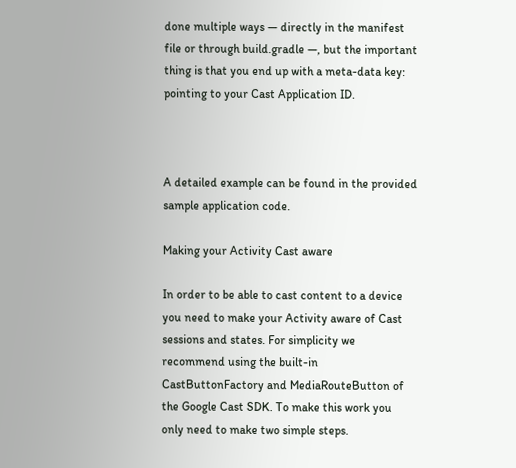done multiple ways — directly in the manifest file or through build.gradle —, but the important thing is that you end up with a meta-data key: pointing to your Cast Application ID.



A detailed example can be found in the provided sample application code.

Making your Activity Cast aware

In order to be able to cast content to a device you need to make your Activity aware of Cast sessions and states. For simplicity we recommend using the built-in CastButtonFactory and MediaRouteButton of the Google Cast SDK. To make this work you only need to make two simple steps.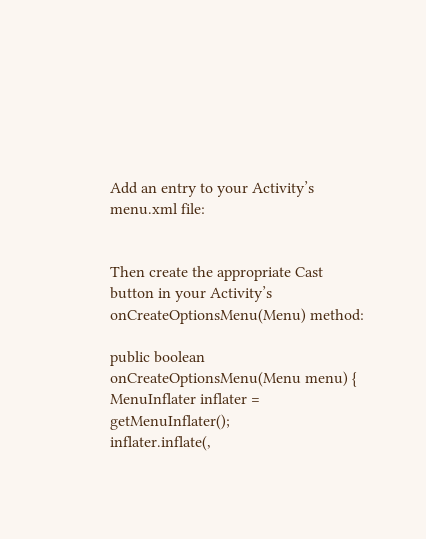Add an entry to your Activity’s menu.xml file:


Then create the appropriate Cast button in your Activity’s onCreateOptionsMenu(Menu) method:

public boolean onCreateOptionsMenu(Menu menu) {
MenuInflater inflater = getMenuInflater();
inflater.inflate(,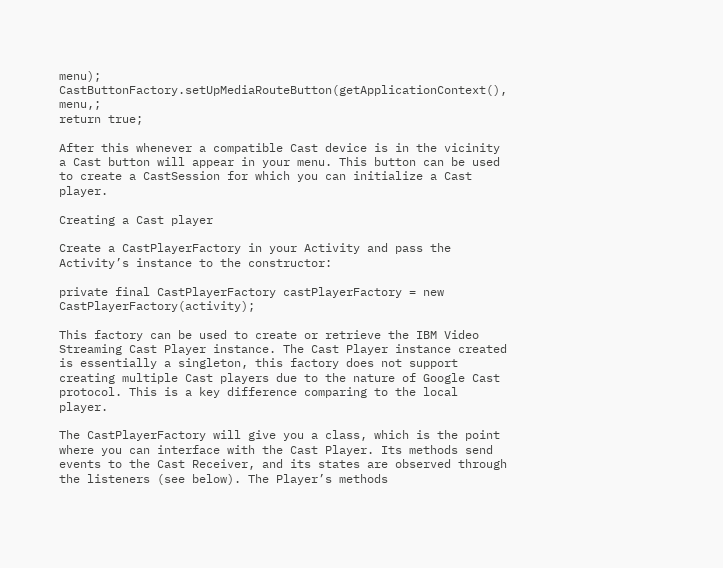menu);
CastButtonFactory.setUpMediaRouteButton(getApplicationContext(), menu,;
return true;

After this whenever a compatible Cast device is in the vicinity a Cast button will appear in your menu. This button can be used to create a CastSession for which you can initialize a Cast player.

Creating a Cast player

Create a CastPlayerFactory in your Activity and pass the Activity’s instance to the constructor:

private final CastPlayerFactory castPlayerFactory = new CastPlayerFactory(activity);

This factory can be used to create or retrieve the IBM Video Streaming Cast Player instance. The Cast Player instance created is essentially a singleton, this factory does not support creating multiple Cast players due to the nature of Google Cast protocol. This is a key difference comparing to the local player.

The CastPlayerFactory will give you a class, which is the point where you can interface with the Cast Player. Its methods send events to the Cast Receiver, and its states are observed through the listeners (see below). The Player’s methods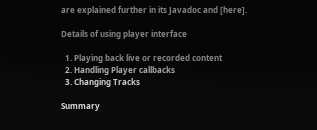are explained further in its Javadoc and [here].

Details of using player interface

  1. Playing back live or recorded content
  2. Handling Player callbacks
  3. Changing Tracks

Summary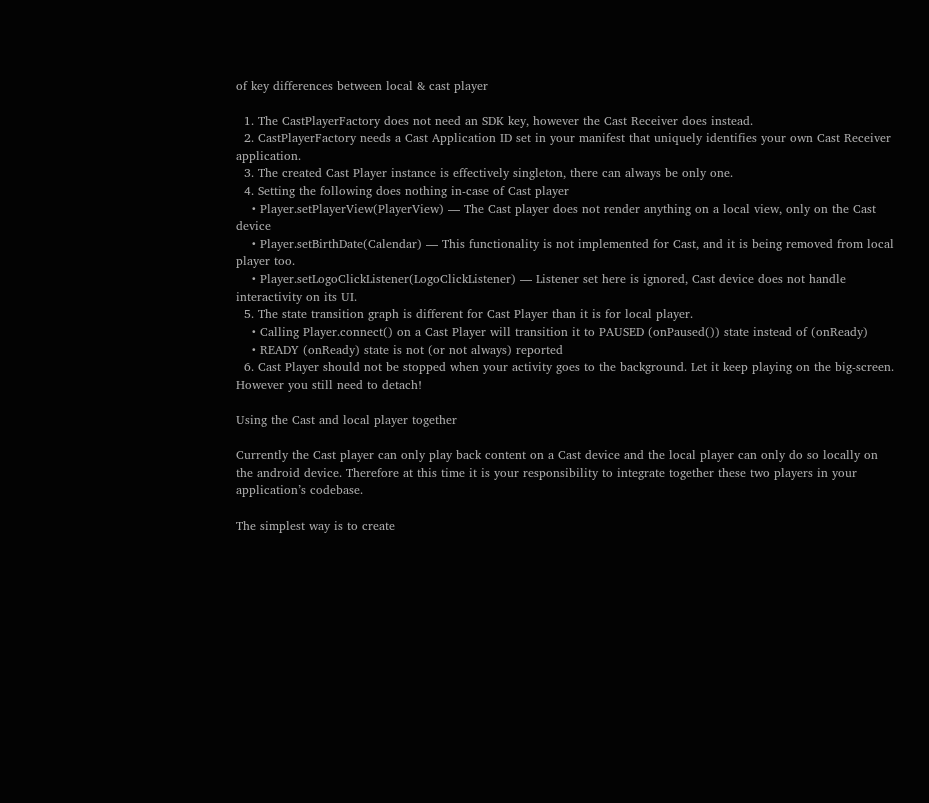of key differences between local & cast player

  1. The CastPlayerFactory does not need an SDK key, however the Cast Receiver does instead.
  2. CastPlayerFactory needs a Cast Application ID set in your manifest that uniquely identifies your own Cast Receiver application.
  3. The created Cast Player instance is effectively singleton, there can always be only one.
  4. Setting the following does nothing in-case of Cast player
    • Player.setPlayerView(PlayerView) — The Cast player does not render anything on a local view, only on the Cast device
    • Player.setBirthDate(Calendar) — This functionality is not implemented for Cast, and it is being removed from local player too.
    • Player.setLogoClickListener(LogoClickListener) — Listener set here is ignored, Cast device does not handle interactivity on its UI.
  5. The state transition graph is different for Cast Player than it is for local player.
    • Calling Player.connect() on a Cast Player will transition it to PAUSED (onPaused()) state instead of (onReady)
    • READY (onReady) state is not (or not always) reported
  6. Cast Player should not be stopped when your activity goes to the background. Let it keep playing on the big-screen. However you still need to detach!

Using the Cast and local player together

Currently the Cast player can only play back content on a Cast device and the local player can only do so locally on the android device. Therefore at this time it is your responsibility to integrate together these two players in your application’s codebase.

The simplest way is to create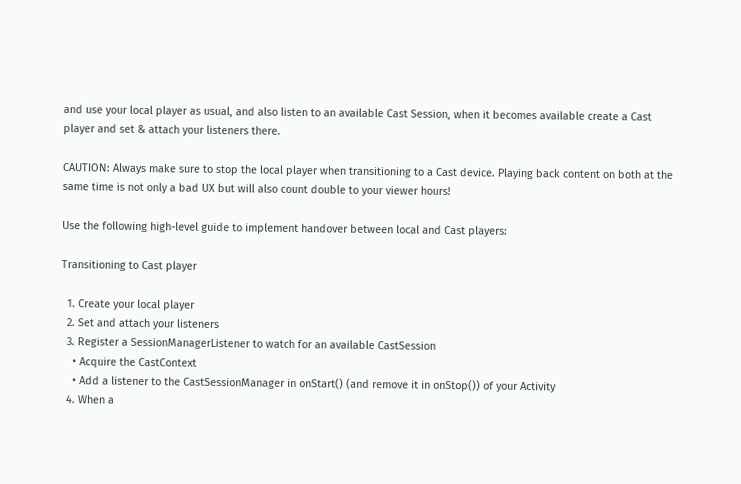and use your local player as usual, and also listen to an available Cast Session, when it becomes available create a Cast player and set & attach your listeners there.

CAUTION: Always make sure to stop the local player when transitioning to a Cast device. Playing back content on both at the same time is not only a bad UX but will also count double to your viewer hours!

Use the following high-level guide to implement handover between local and Cast players:

Transitioning to Cast player

  1. Create your local player
  2. Set and attach your listeners
  3. Register a SessionManagerListener to watch for an available CastSession
    • Acquire the CastContext
    • Add a listener to the CastSessionManager in onStart() (and remove it in onStop()) of your Activity
  4. When a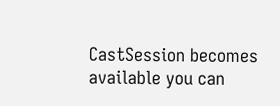CastSession becomes available you can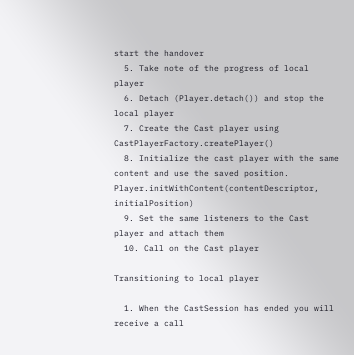start the handover
  5. Take note of the progress of local player
  6. Detach (Player.detach()) and stop the local player
  7. Create the Cast player using CastPlayerFactory.createPlayer()
  8. Initialize the cast player with the same content and use the saved position. Player.initWithContent(contentDescriptor, initialPosition)
  9. Set the same listeners to the Cast player and attach them
  10. Call on the Cast player

Transitioning to local player

  1. When the CastSession has ended you will receive a call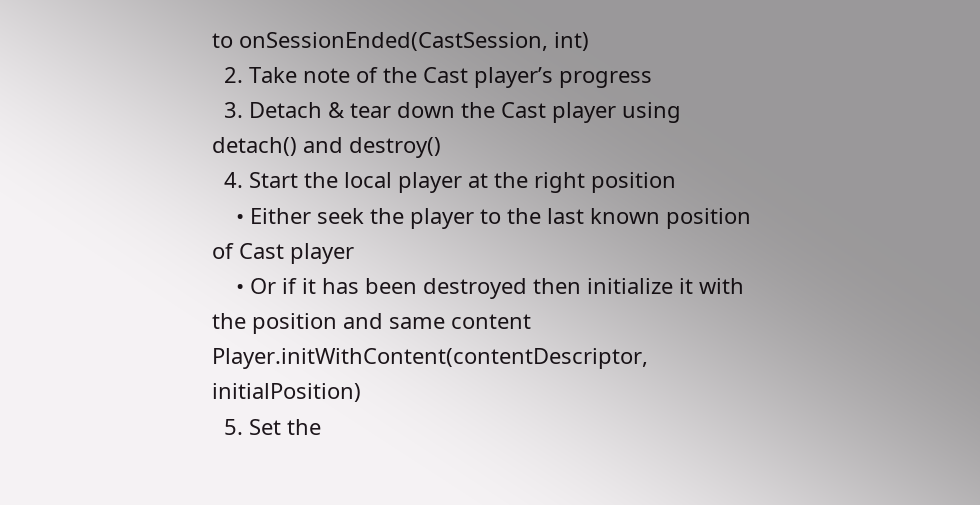to onSessionEnded(CastSession, int)
  2. Take note of the Cast player’s progress
  3. Detach & tear down the Cast player using detach() and destroy()
  4. Start the local player at the right position
    • Either seek the player to the last known position of Cast player
    • Or if it has been destroyed then initialize it with the position and same content Player.initWithContent(contentDescriptor, initialPosition)
  5. Set the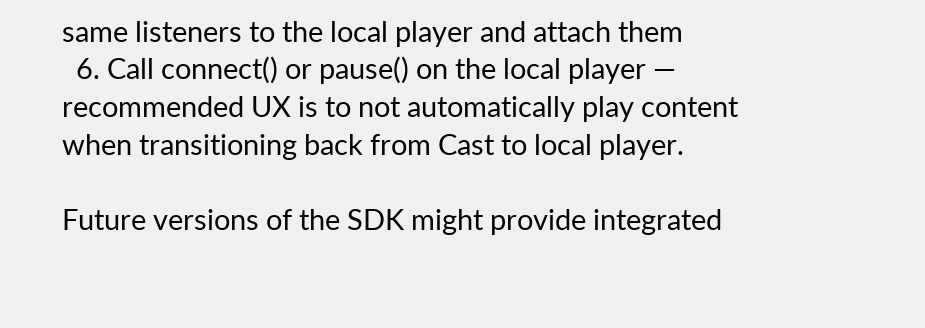same listeners to the local player and attach them
  6. Call connect() or pause() on the local player — recommended UX is to not automatically play content when transitioning back from Cast to local player.

Future versions of the SDK might provide integrated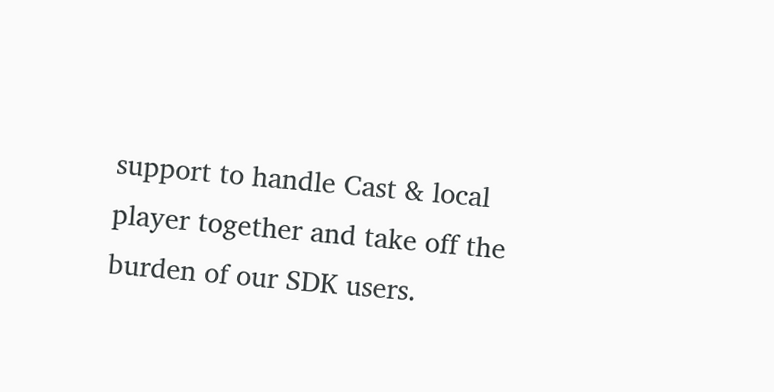support to handle Cast & local player together and take off the burden of our SDK users.